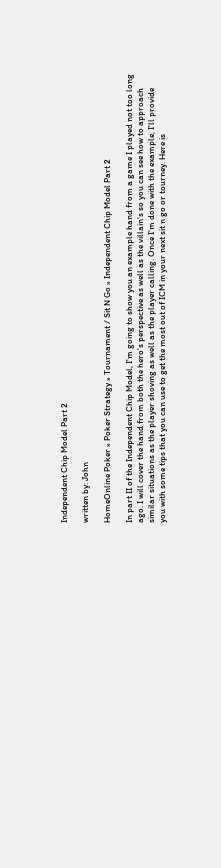Independent Chip Model Part 2

written by: John

HomeOnline Poker » Poker Strategy » Tournament / Sit N Go » Independent Chip Model Part 2

In part II of the Independent Chip Model, I'm going to show you an example hand from a game I played not too long ago. I will cover the hand from both the hero's perspective as well as the villain's so you can see how to approach similar situations as the player shoving as well as the player calling. Once I'm done with the example, I'll provide you with some tips that you can use to get the most out of ICM in your next sit n go or tourney. Here is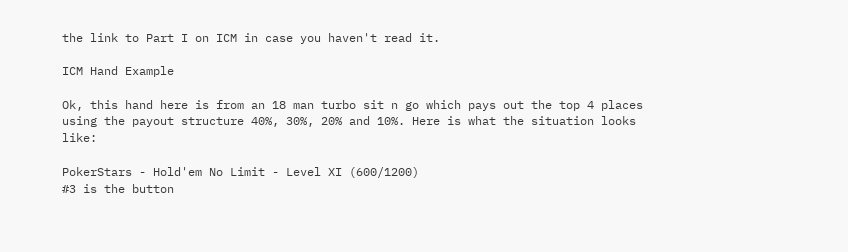the link to Part I on ICM in case you haven't read it.

ICM Hand Example

Ok, this hand here is from an 18 man turbo sit n go which pays out the top 4 places using the payout structure 40%, 30%, 20% and 10%. Here is what the situation looks like:

PokerStars - Hold'em No Limit - Level XI (600/1200)
#3 is the button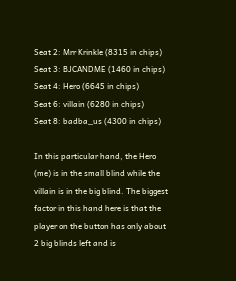Seat 2: Mrr Krinkle (8315 in chips)
Seat 3: BJCANDME (1460 in chips)
Seat 4: Hero (6645 in chips)
Seat 6: villain (6280 in chips)
Seat 8: badba_us (4300 in chips)

In this particular hand, the Hero (me) is in the small blind while the villain is in the big blind. The biggest factor in this hand here is that the player on the button has only about 2 big blinds left and is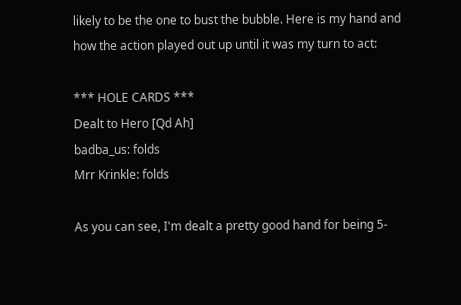likely to be the one to bust the bubble. Here is my hand and how the action played out up until it was my turn to act:

*** HOLE CARDS ***
Dealt to Hero [Qd Ah]
badba_us: folds
Mrr Krinkle: folds

As you can see, I'm dealt a pretty good hand for being 5-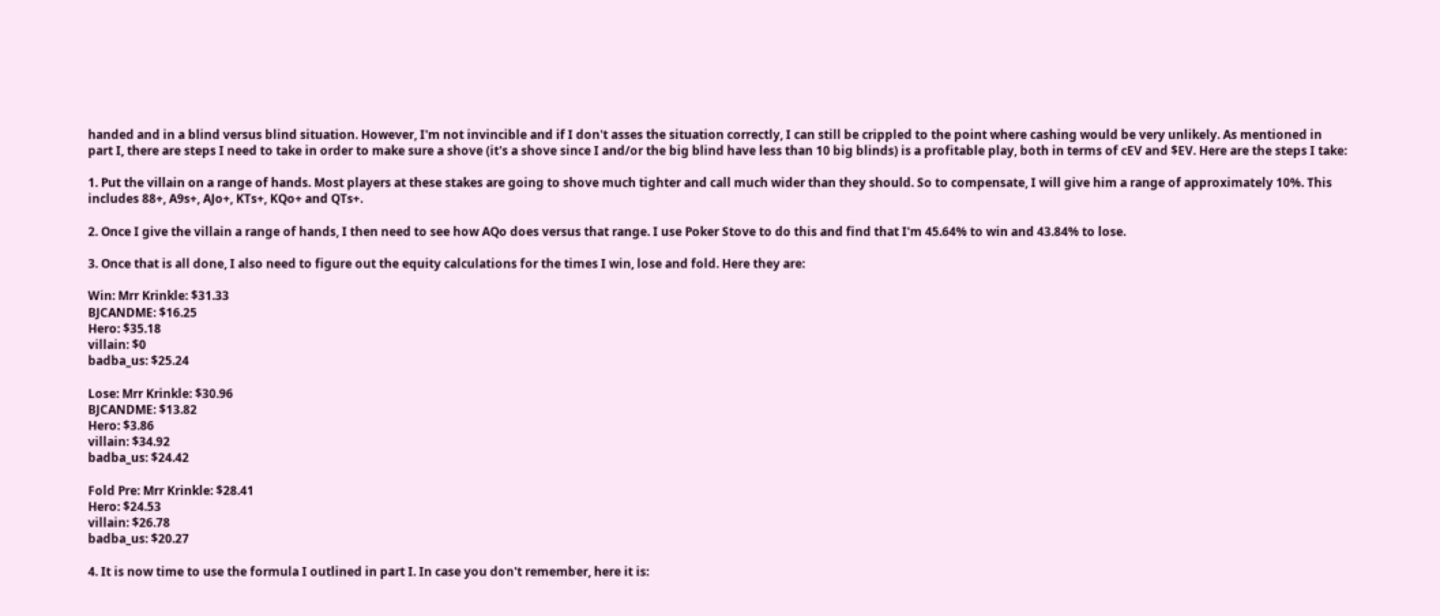handed and in a blind versus blind situation. However, I'm not invincible and if I don't asses the situation correctly, I can still be crippled to the point where cashing would be very unlikely. As mentioned in part I, there are steps I need to take in order to make sure a shove (it's a shove since I and/or the big blind have less than 10 big blinds) is a profitable play, both in terms of cEV and $EV. Here are the steps I take:

1. Put the villain on a range of hands. Most players at these stakes are going to shove much tighter and call much wider than they should. So to compensate, I will give him a range of approximately 10%. This includes 88+, A9s+, AJo+, KTs+, KQo+ and QTs+.

2. Once I give the villain a range of hands, I then need to see how AQo does versus that range. I use Poker Stove to do this and find that I'm 45.64% to win and 43.84% to lose.

3. Once that is all done, I also need to figure out the equity calculations for the times I win, lose and fold. Here they are:

Win: Mrr Krinkle: $31.33
BJCANDME: $16.25
Hero: $35.18
villain: $0
badba_us: $25.24

Lose: Mrr Krinkle: $30.96
BJCANDME: $13.82
Hero: $3.86
villain: $34.92
badba_us: $24.42

Fold Pre: Mrr Krinkle: $28.41
Hero: $24.53
villain: $26.78
badba_us: $20.27

4. It is now time to use the formula I outlined in part I. In case you don't remember, here it is: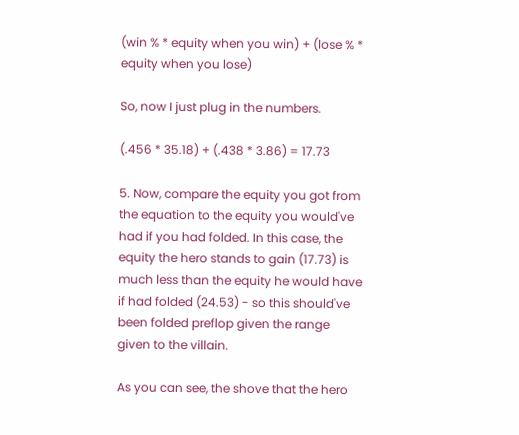(win % * equity when you win) + (lose % * equity when you lose)

So, now I just plug in the numbers.

(.456 * 35.18) + (.438 * 3.86) = 17.73

5. Now, compare the equity you got from the equation to the equity you would've had if you had folded. In this case, the equity the hero stands to gain (17.73) is much less than the equity he would have if had folded (24.53) - so this should've been folded preflop given the range given to the villain.

As you can see, the shove that the hero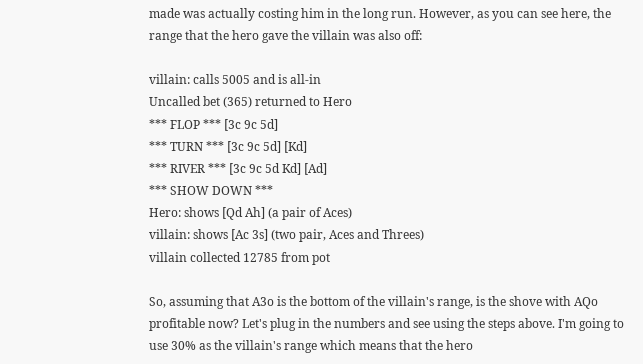made was actually costing him in the long run. However, as you can see here, the range that the hero gave the villain was also off:

villain: calls 5005 and is all-in
Uncalled bet (365) returned to Hero
*** FLOP *** [3c 9c 5d]
*** TURN *** [3c 9c 5d] [Kd]
*** RIVER *** [3c 9c 5d Kd] [Ad]
*** SHOW DOWN ***
Hero: shows [Qd Ah] (a pair of Aces)
villain: shows [Ac 3s] (two pair, Aces and Threes)
villain collected 12785 from pot

So, assuming that A3o is the bottom of the villain's range, is the shove with AQo profitable now? Let's plug in the numbers and see using the steps above. I'm going to use 30% as the villain's range which means that the hero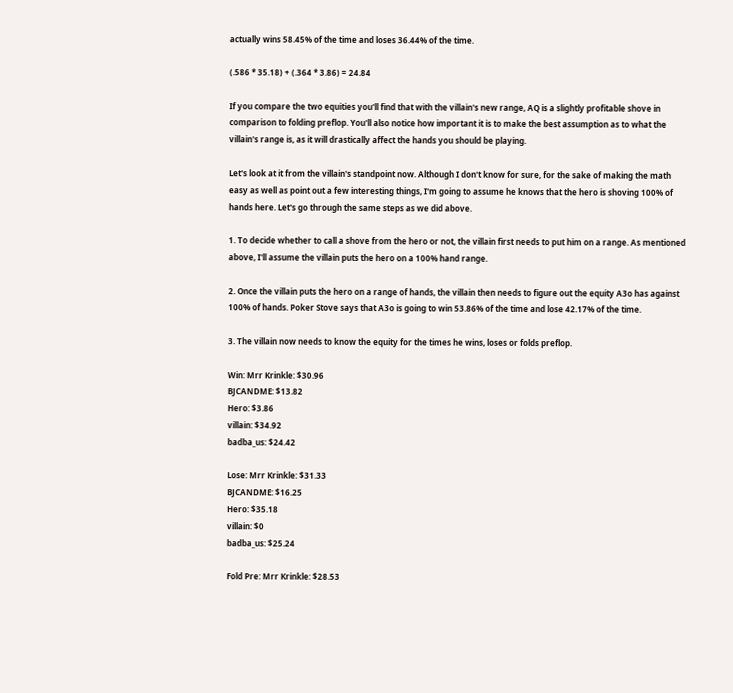actually wins 58.45% of the time and loses 36.44% of the time.

(.586 * 35.18) + (.364 * 3.86) = 24.84

If you compare the two equities you'll find that with the villain's new range, AQ is a slightly profitable shove in comparison to folding preflop. You'll also notice how important it is to make the best assumption as to what the villain's range is, as it will drastically affect the hands you should be playing.

Let's look at it from the villain's standpoint now. Although I don't know for sure, for the sake of making the math easy as well as point out a few interesting things, I'm going to assume he knows that the hero is shoving 100% of hands here. Let's go through the same steps as we did above.

1. To decide whether to call a shove from the hero or not, the villain first needs to put him on a range. As mentioned above, I'll assume the villain puts the hero on a 100% hand range.

2. Once the villain puts the hero on a range of hands, the villain then needs to figure out the equity A3o has against 100% of hands. Poker Stove says that A3o is going to win 53.86% of the time and lose 42.17% of the time.

3. The villain now needs to know the equity for the times he wins, loses or folds preflop.

Win: Mrr Krinkle: $30.96
BJCANDME: $13.82
Hero: $3.86
villain: $34.92
badba_us: $24.42

Lose: Mrr Krinkle: $31.33
BJCANDME: $16.25
Hero: $35.18
villain: $0
badba_us: $25.24

Fold Pre: Mrr Krinkle: $28.53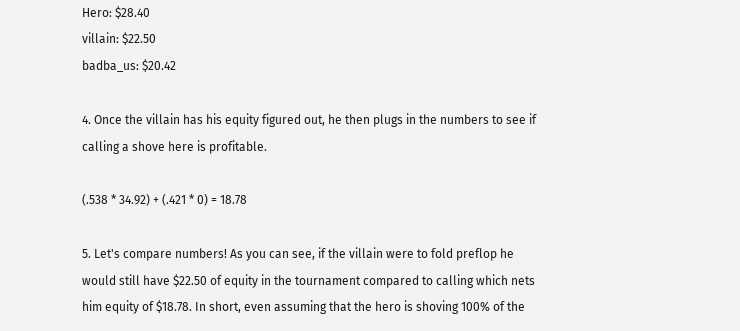Hero: $28.40
villain: $22.50
badba_us: $20.42

4. Once the villain has his equity figured out, he then plugs in the numbers to see if calling a shove here is profitable.

(.538 * 34.92) + (.421 * 0) = 18.78

5. Let's compare numbers! As you can see, if the villain were to fold preflop he would still have $22.50 of equity in the tournament compared to calling which nets him equity of $18.78. In short, even assuming that the hero is shoving 100% of the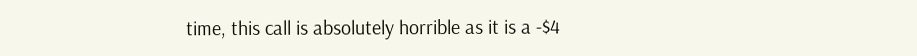time, this call is absolutely horrible as it is a -$4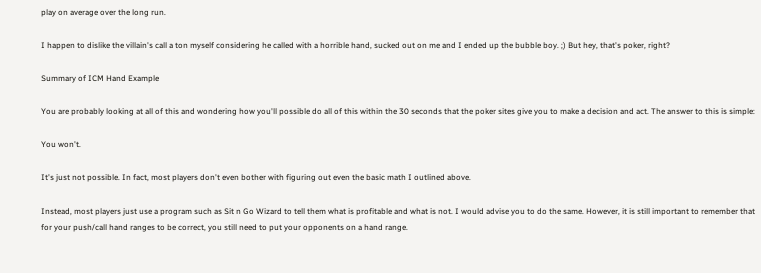play on average over the long run.

I happen to dislike the villain's call a ton myself considering he called with a horrible hand, sucked out on me and I ended up the bubble boy. ;) But hey, that's poker, right?

Summary of ICM Hand Example

You are probably looking at all of this and wondering how you'll possible do all of this within the 30 seconds that the poker sites give you to make a decision and act. The answer to this is simple:

You won't.

It's just not possible. In fact, most players don't even bother with figuring out even the basic math I outlined above.

Instead, most players just use a program such as Sit n Go Wizard to tell them what is profitable and what is not. I would advise you to do the same. However, it is still important to remember that for your push/call hand ranges to be correct, you still need to put your opponents on a hand range.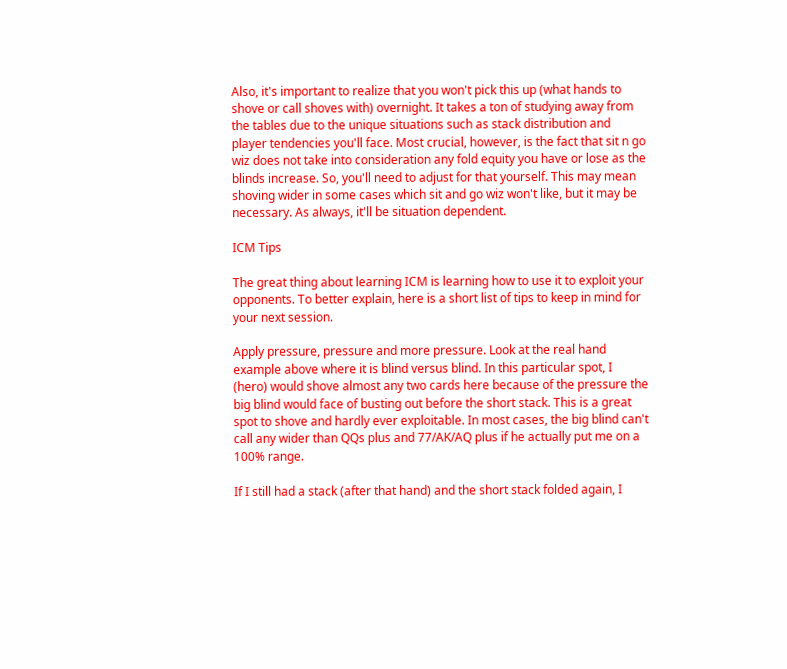Also, it's important to realize that you won't pick this up (what hands to shove or call shoves with) overnight. It takes a ton of studying away from the tables due to the unique situations such as stack distribution and player tendencies you'll face. Most crucial, however, is the fact that sit n go wiz does not take into consideration any fold equity you have or lose as the blinds increase. So, you'll need to adjust for that yourself. This may mean shoving wider in some cases which sit and go wiz won't like, but it may be necessary. As always, it'll be situation dependent.

ICM Tips

The great thing about learning ICM is learning how to use it to exploit your opponents. To better explain, here is a short list of tips to keep in mind for your next session.

Apply pressure, pressure and more pressure. Look at the real hand example above where it is blind versus blind. In this particular spot, I (hero) would shove almost any two cards here because of the pressure the big blind would face of busting out before the short stack. This is a great spot to shove and hardly ever exploitable. In most cases, the big blind can't call any wider than QQs plus and 77/AK/AQ plus if he actually put me on a 100% range.

If I still had a stack (after that hand) and the short stack folded again, I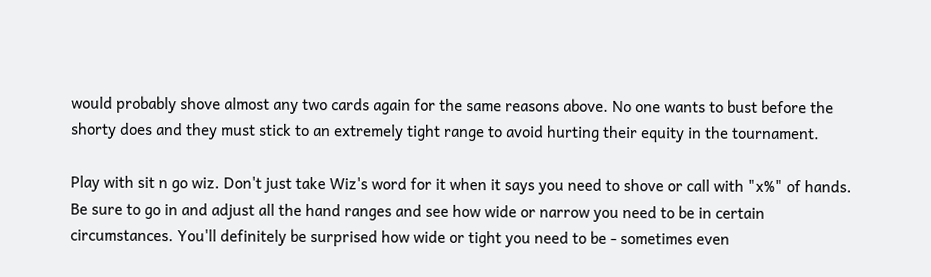would probably shove almost any two cards again for the same reasons above. No one wants to bust before the shorty does and they must stick to an extremely tight range to avoid hurting their equity in the tournament.

Play with sit n go wiz. Don't just take Wiz's word for it when it says you need to shove or call with "x%" of hands. Be sure to go in and adjust all the hand ranges and see how wide or narrow you need to be in certain circumstances. You'll definitely be surprised how wide or tight you need to be - sometimes even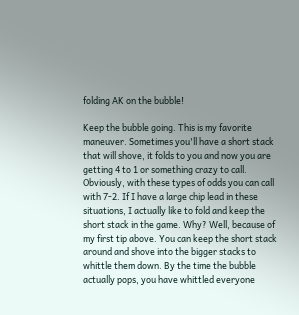folding AK on the bubble!

Keep the bubble going. This is my favorite maneuver. Sometimes you'll have a short stack that will shove, it folds to you and now you are getting 4 to 1 or something crazy to call. Obviously, with these types of odds you can call with 7-2. If I have a large chip lead in these situations, I actually like to fold and keep the short stack in the game. Why? Well, because of my first tip above. You can keep the short stack around and shove into the bigger stacks to whittle them down. By the time the bubble actually pops, you have whittled everyone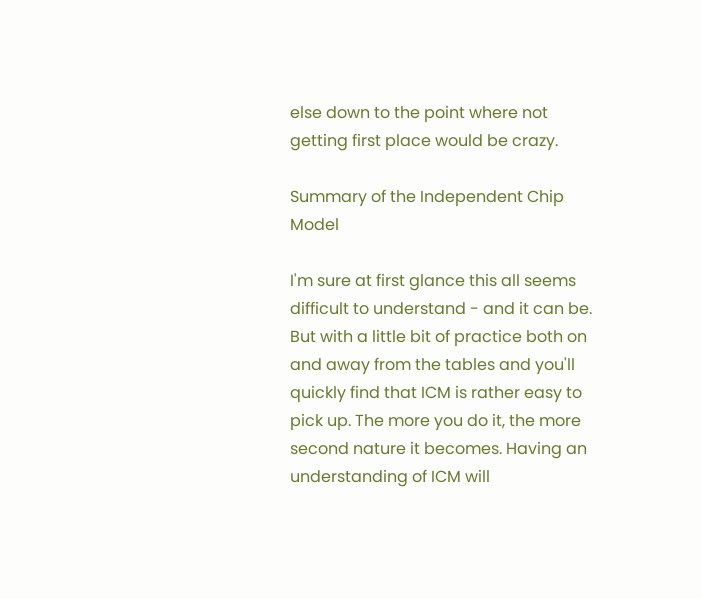else down to the point where not getting first place would be crazy.

Summary of the Independent Chip Model

I'm sure at first glance this all seems difficult to understand - and it can be. But with a little bit of practice both on and away from the tables and you'll quickly find that ICM is rather easy to pick up. The more you do it, the more second nature it becomes. Having an understanding of ICM will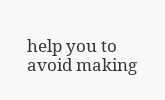help you to avoid making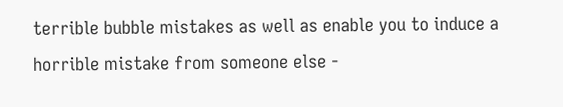terrible bubble mistakes as well as enable you to induce a horrible mistake from someone else -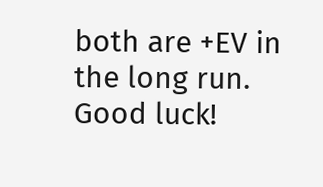both are +EV in the long run. Good luck!